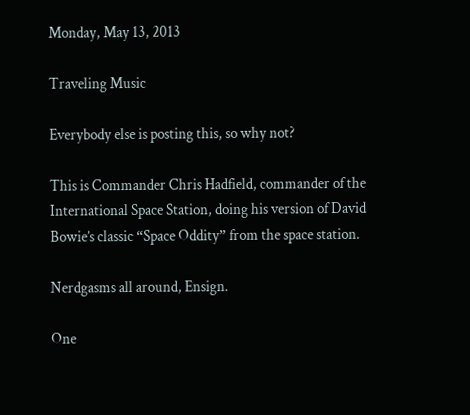Monday, May 13, 2013

Traveling Music

Everybody else is posting this, so why not?

This is Commander Chris Hadfield, commander of the International Space Station, doing his version of David Bowie’s classic “Space Oddity” from the space station.

Nerdgasms all around, Ensign.

One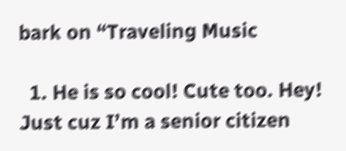bark on “Traveling Music

  1. He is so cool! Cute too. Hey! Just cuz I’m a senior citizen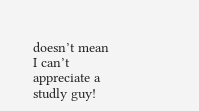doesn’t mean I can’t appreciate a studly guy!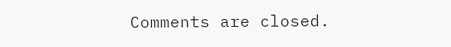Comments are closed.